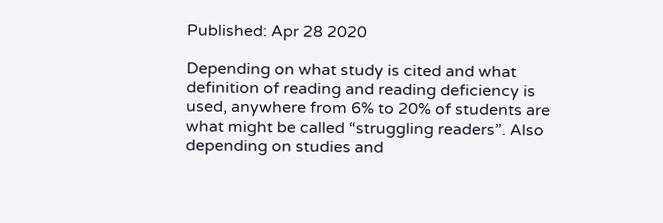Published: Apr 28 2020

Depending on what study is cited and what definition of reading and reading deficiency is used, anywhere from 6% to 20% of students are what might be called “struggling readers”. Also depending on studies and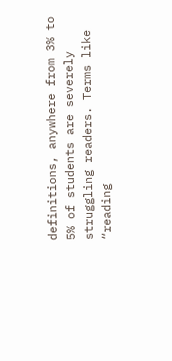definitions, anywhere from 3% to 5% of students are severely struggling readers. Terms like “reading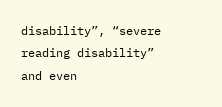disability”, “severe reading disability” and even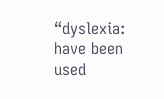“dyslexia: have been used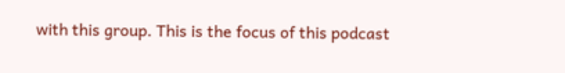with this group. This is the focus of this podcast